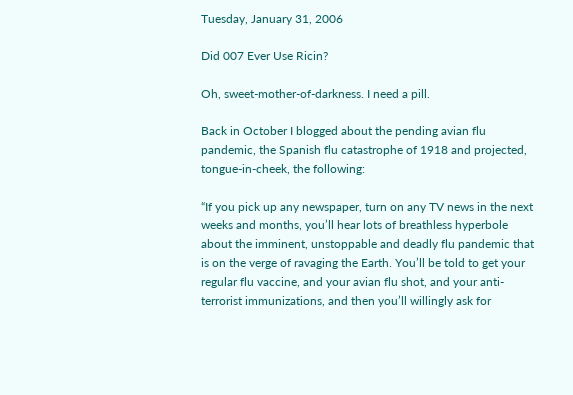Tuesday, January 31, 2006

Did 007 Ever Use Ricin?

Oh, sweet-mother-of-darkness. I need a pill.

Back in October I blogged about the pending avian flu pandemic, the Spanish flu catastrophe of 1918 and projected, tongue-in-cheek, the following:

“If you pick up any newspaper, turn on any TV news in the next weeks and months, you’ll hear lots of breathless hyperbole about the imminent, unstoppable and deadly flu pandemic that is on the verge of ravaging the Earth. You’ll be told to get your regular flu vaccine, and your avian flu shot, and your anti-terrorist immunizations, and then you’ll willingly ask for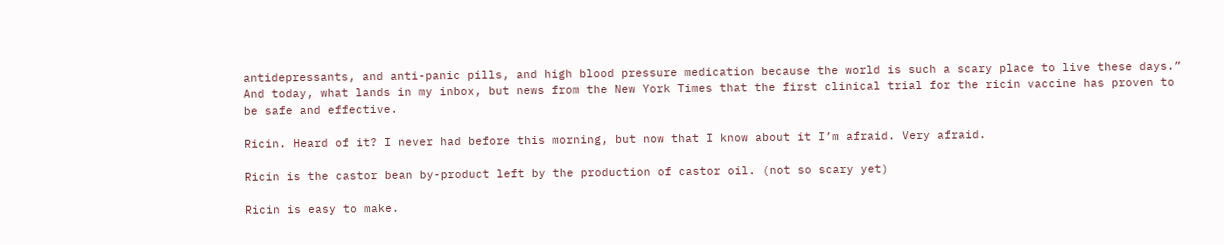antidepressants, and anti-panic pills, and high blood pressure medication because the world is such a scary place to live these days.”
And today, what lands in my inbox, but news from the New York Times that the first clinical trial for the ricin vaccine has proven to be safe and effective.

Ricin. Heard of it? I never had before this morning, but now that I know about it I’m afraid. Very afraid.

Ricin is the castor bean by-product left by the production of castor oil. (not so scary yet)

Ricin is easy to make.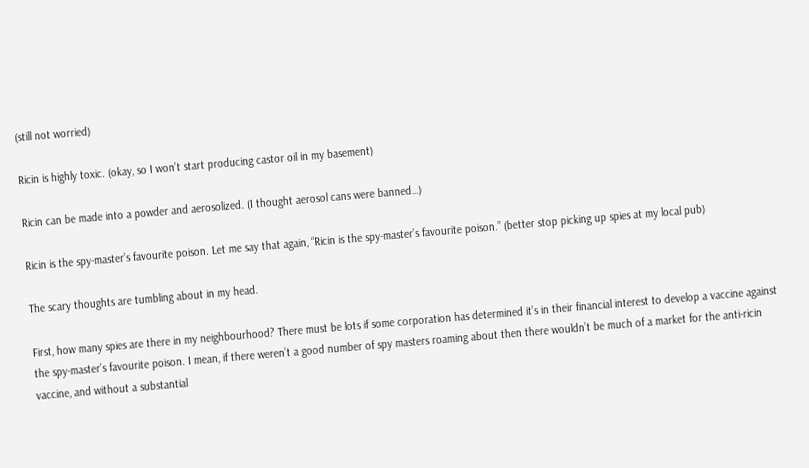(still not worried)

Ricin is highly toxic. (okay, so I won’t start producing castor oil in my basement)

Ricin can be made into a powder and aerosolized. (I thought aerosol cans were banned…)

Ricin is the spy-master’s favourite poison. Let me say that again, “Ricin is the spy-master’s favourite poison.” (better stop picking up spies at my local pub)

The scary thoughts are tumbling about in my head.

First, how many spies are there in my neighbourhood? There must be lots if some corporation has determined it’s in their financial interest to develop a vaccine against the spy-master’s favourite poison. I mean, if there weren’t a good number of spy masters roaming about then there wouldn’t be much of a market for the anti-ricin vaccine, and without a substantial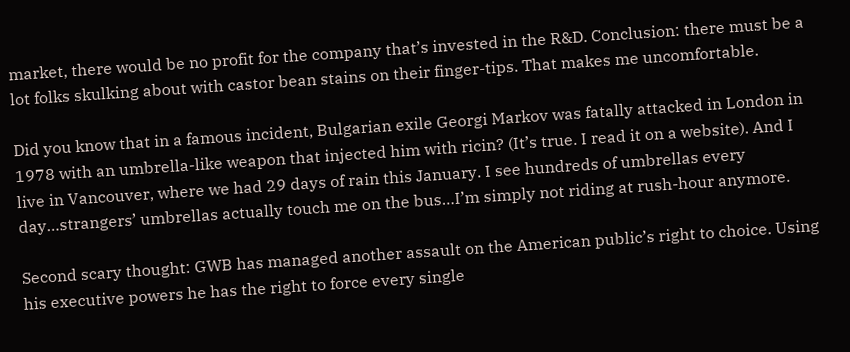market, there would be no profit for the company that’s invested in the R&D. Conclusion: there must be a lot folks skulking about with castor bean stains on their finger-tips. That makes me uncomfortable.

Did you know that in a famous incident, Bulgarian exile Georgi Markov was fatally attacked in London in 1978 with an umbrella-like weapon that injected him with ricin? (It’s true. I read it on a website). And I live in Vancouver, where we had 29 days of rain this January. I see hundreds of umbrellas every day…strangers’ umbrellas actually touch me on the bus…I’m simply not riding at rush-hour anymore.

Second scary thought: GWB has managed another assault on the American public’s right to choice. Using his executive powers he has the right to force every single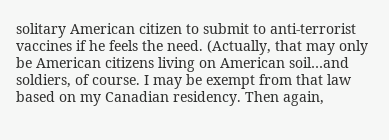solitary American citizen to submit to anti-terrorist vaccines if he feels the need. (Actually, that may only be American citizens living on American soil…and soldiers, of course. I may be exempt from that law based on my Canadian residency. Then again,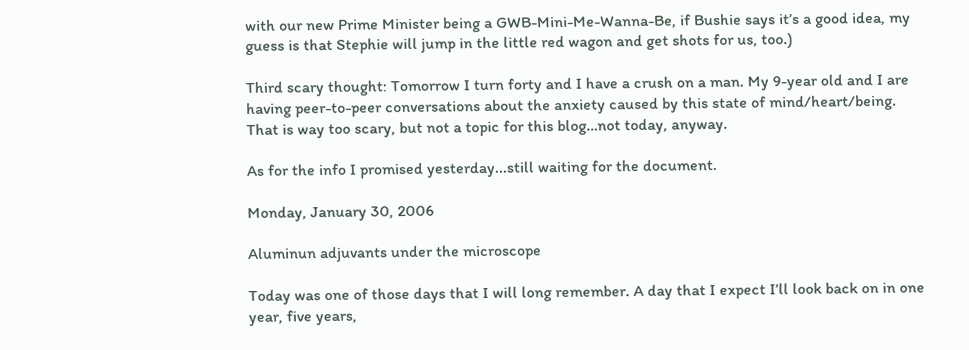with our new Prime Minister being a GWB-Mini-Me-Wanna-Be, if Bushie says it’s a good idea, my guess is that Stephie will jump in the little red wagon and get shots for us, too.)

Third scary thought: Tomorrow I turn forty and I have a crush on a man. My 9-year old and I are having peer-to-peer conversations about the anxiety caused by this state of mind/heart/being. That is way too scary, but not a topic for this blog…not today, anyway.

As for the info I promised yesterday...still waiting for the document.

Monday, January 30, 2006

Aluminun adjuvants under the microscope

Today was one of those days that I will long remember. A day that I expect I’ll look back on in one year, five years,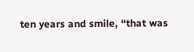ten years and smile, “that was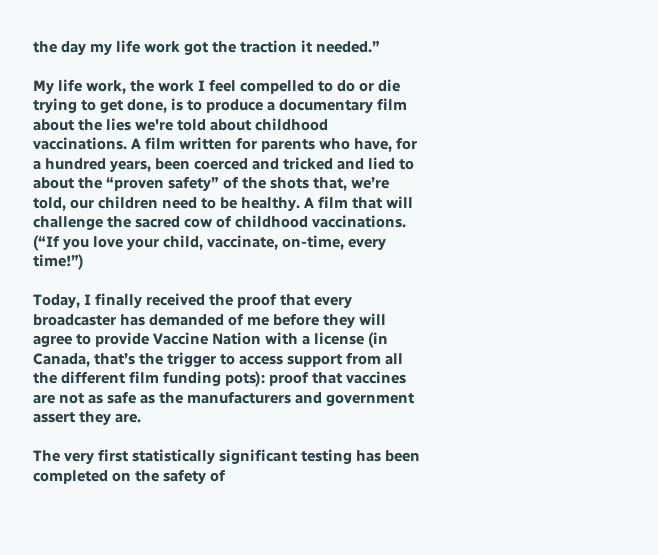the day my life work got the traction it needed.”

My life work, the work I feel compelled to do or die trying to get done, is to produce a documentary film about the lies we're told about childhood vaccinations. A film written for parents who have, for a hundred years, been coerced and tricked and lied to about the “proven safety” of the shots that, we’re told, our children need to be healthy. A film that will challenge the sacred cow of childhood vaccinations. (“If you love your child, vaccinate, on-time, every time!”)

Today, I finally received the proof that every broadcaster has demanded of me before they will agree to provide Vaccine Nation with a license (in Canada, that’s the trigger to access support from all the different film funding pots): proof that vaccines are not as safe as the manufacturers and government assert they are.

The very first statistically significant testing has been completed on the safety of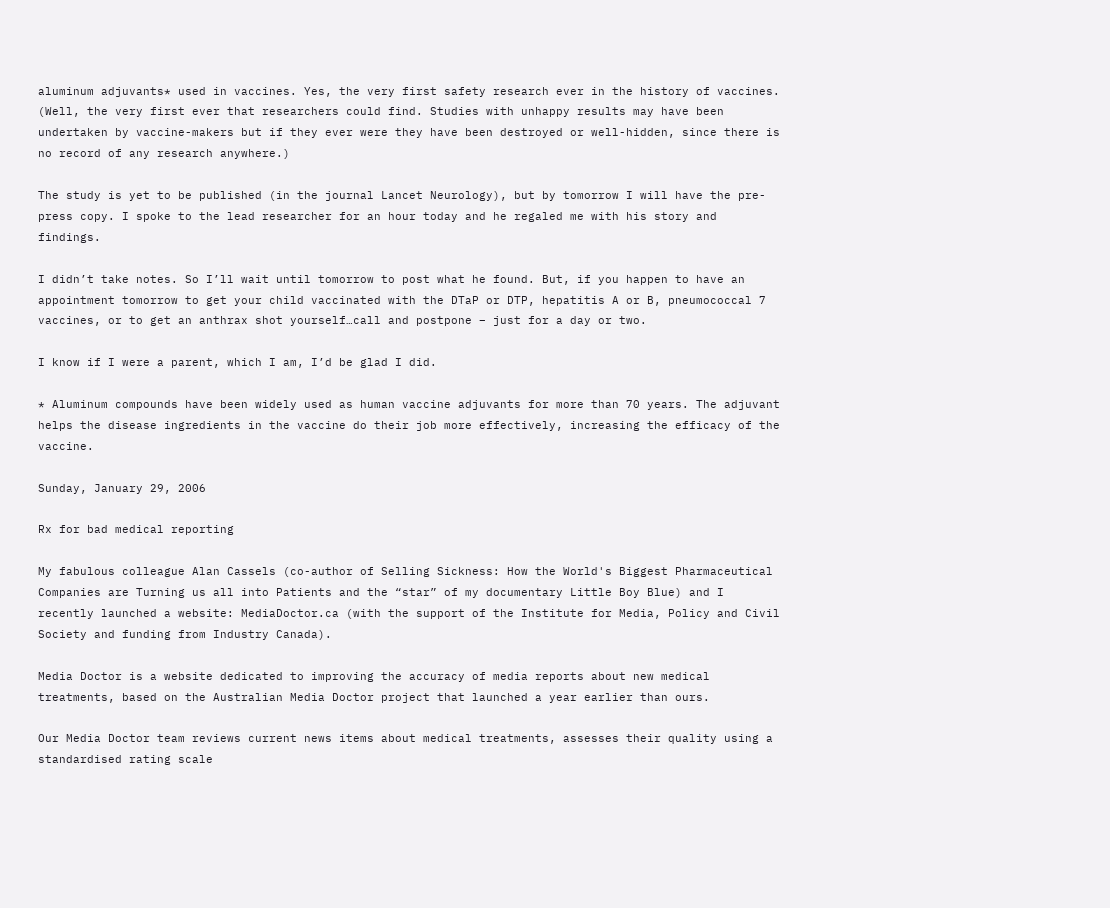aluminum adjuvants* used in vaccines. Yes, the very first safety research ever in the history of vaccines. (Well, the very first ever that researchers could find. Studies with unhappy results may have been undertaken by vaccine-makers but if they ever were they have been destroyed or well-hidden, since there is no record of any research anywhere.)

The study is yet to be published (in the journal Lancet Neurology), but by tomorrow I will have the pre-press copy. I spoke to the lead researcher for an hour today and he regaled me with his story and findings.

I didn’t take notes. So I’ll wait until tomorrow to post what he found. But, if you happen to have an appointment tomorrow to get your child vaccinated with the DTaP or DTP, hepatitis A or B, pneumococcal 7 vaccines, or to get an anthrax shot yourself…call and postpone – just for a day or two.

I know if I were a parent, which I am, I’d be glad I did.

* Aluminum compounds have been widely used as human vaccine adjuvants for more than 70 years. The adjuvant helps the disease ingredients in the vaccine do their job more effectively, increasing the efficacy of the vaccine.

Sunday, January 29, 2006

Rx for bad medical reporting

My fabulous colleague Alan Cassels (co-author of Selling Sickness: How the World's Biggest Pharmaceutical Companies are Turning us all into Patients and the “star” of my documentary Little Boy Blue) and I recently launched a website: MediaDoctor.ca (with the support of the Institute for Media, Policy and Civil Society and funding from Industry Canada).

Media Doctor is a website dedicated to improving the accuracy of media reports about new medical treatments, based on the Australian Media Doctor project that launched a year earlier than ours.

Our Media Doctor team reviews current news items about medical treatments, assesses their quality using a standardised rating scale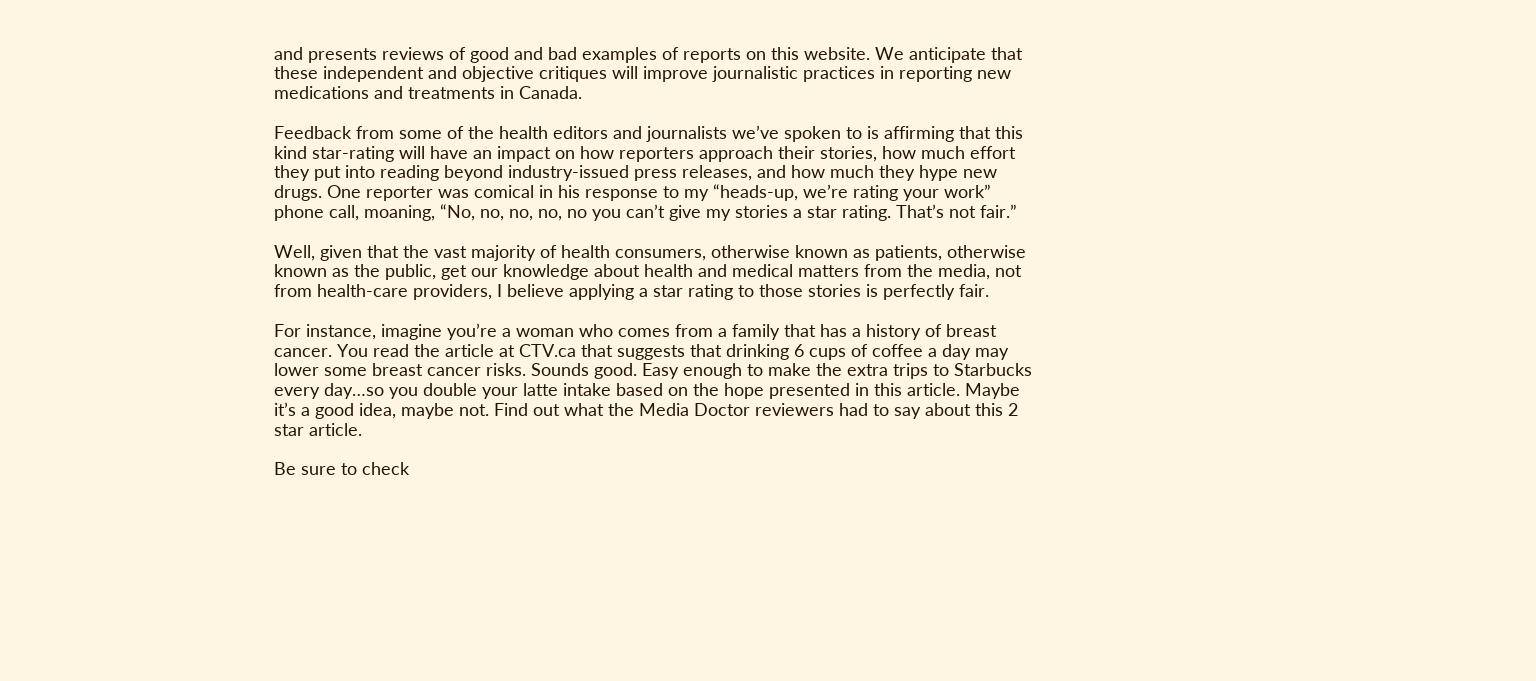and presents reviews of good and bad examples of reports on this website. We anticipate that these independent and objective critiques will improve journalistic practices in reporting new medications and treatments in Canada.

Feedback from some of the health editors and journalists we’ve spoken to is affirming that this kind star-rating will have an impact on how reporters approach their stories, how much effort they put into reading beyond industry-issued press releases, and how much they hype new drugs. One reporter was comical in his response to my “heads-up, we’re rating your work” phone call, moaning, “No, no, no, no, no you can’t give my stories a star rating. That’s not fair.”

Well, given that the vast majority of health consumers, otherwise known as patients, otherwise known as the public, get our knowledge about health and medical matters from the media, not from health-care providers, I believe applying a star rating to those stories is perfectly fair.

For instance, imagine you’re a woman who comes from a family that has a history of breast cancer. You read the article at CTV.ca that suggests that drinking 6 cups of coffee a day may lower some breast cancer risks. Sounds good. Easy enough to make the extra trips to Starbucks every day…so you double your latte intake based on the hope presented in this article. Maybe it’s a good idea, maybe not. Find out what the Media Doctor reviewers had to say about this 2 star article.

Be sure to check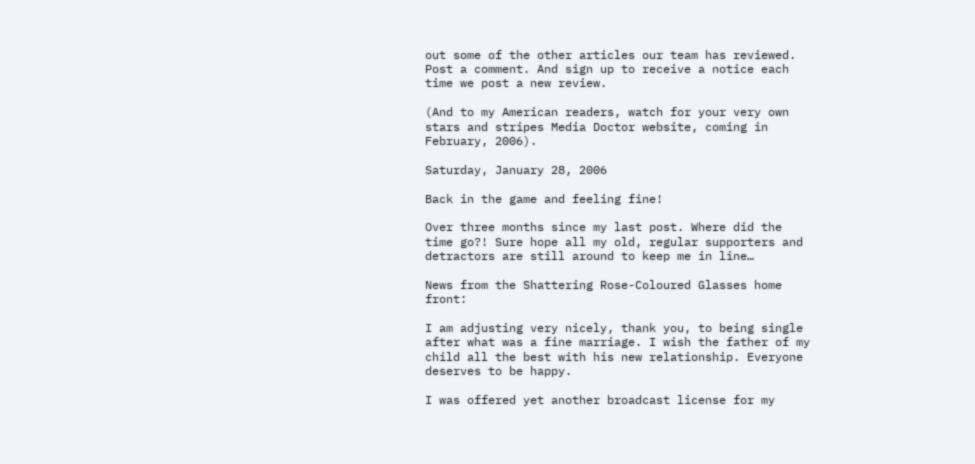out some of the other articles our team has reviewed. Post a comment. And sign up to receive a notice each time we post a new review.

(And to my American readers, watch for your very own stars and stripes Media Doctor website, coming in February, 2006).

Saturday, January 28, 2006

Back in the game and feeling fine!

Over three months since my last post. Where did the time go?! Sure hope all my old, regular supporters and detractors are still around to keep me in line…

News from the Shattering Rose-Coloured Glasses home front:

I am adjusting very nicely, thank you, to being single after what was a fine marriage. I wish the father of my child all the best with his new relationship. Everyone deserves to be happy.

I was offered yet another broadcast license for my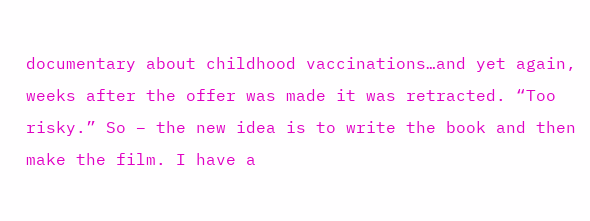documentary about childhood vaccinations…and yet again, weeks after the offer was made it was retracted. “Too risky.” So – the new idea is to write the book and then make the film. I have a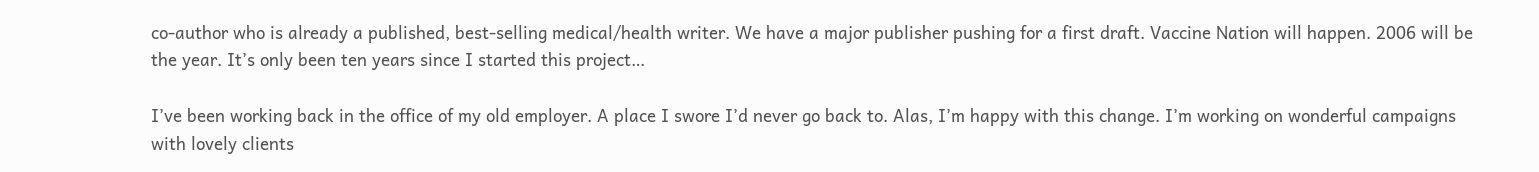co-author who is already a published, best-selling medical/health writer. We have a major publisher pushing for a first draft. Vaccine Nation will happen. 2006 will be the year. It’s only been ten years since I started this project…

I’ve been working back in the office of my old employer. A place I swore I’d never go back to. Alas, I’m happy with this change. I’m working on wonderful campaigns with lovely clients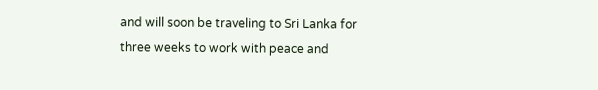and will soon be traveling to Sri Lanka for three weeks to work with peace and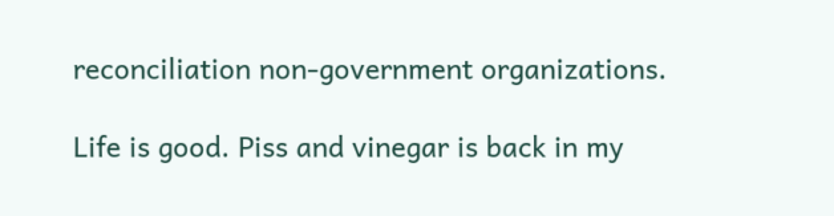reconciliation non-government organizations.

Life is good. Piss and vinegar is back in my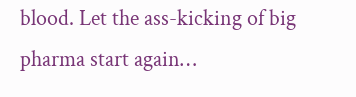blood. Let the ass-kicking of big pharma start again…